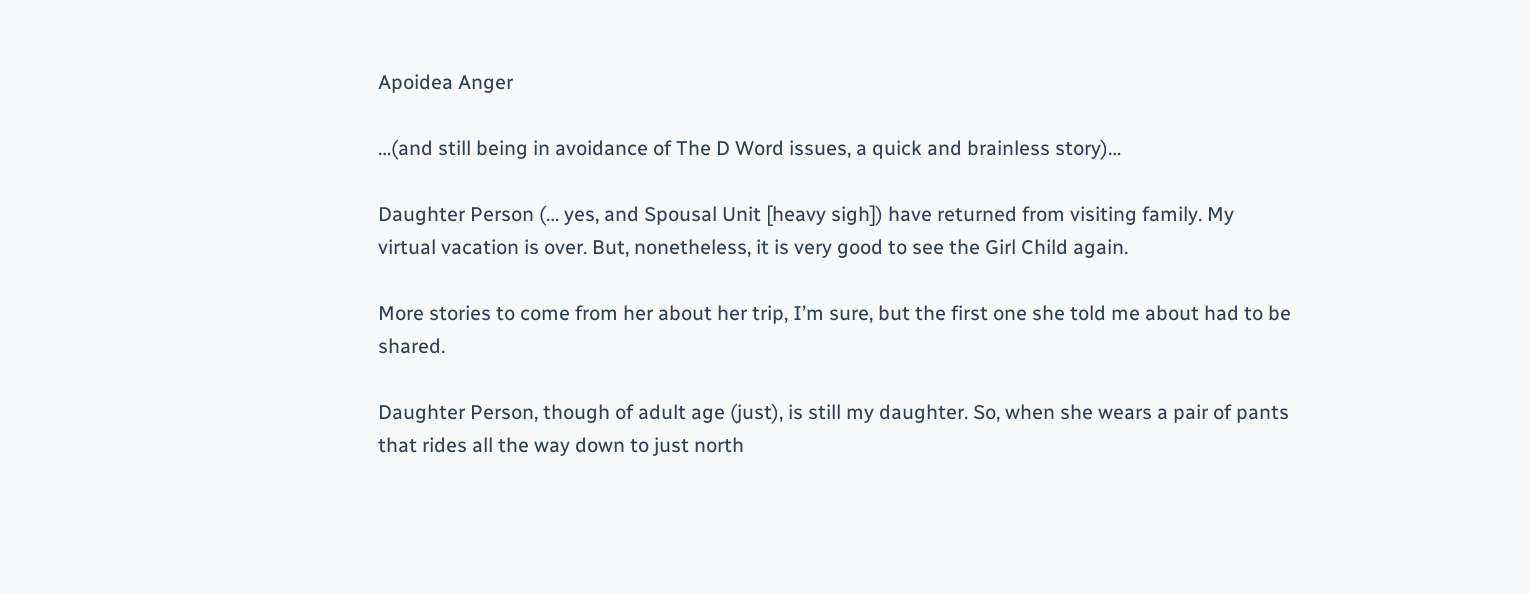Apoidea Anger

…(and still being in avoidance of The D Word issues, a quick and brainless story)…

Daughter Person (… yes, and Spousal Unit [heavy sigh]) have returned from visiting family. My virtual vacation is over. But, nonetheless, it is very good to see the Girl Child again.

More stories to come from her about her trip, I’m sure, but the first one she told me about had to be shared.

Daughter Person, though of adult age (just), is still my daughter. So, when she wears a pair of pants that rides all the way down to just north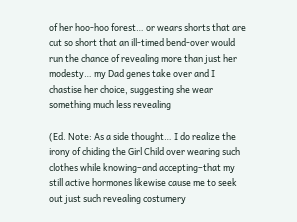of her hoo-hoo forest… or wears shorts that are cut so short that an ill-timed bend-over would run the chance of revealing more than just her modesty… my Dad genes take over and I chastise her choice, suggesting she wear something much less revealing

(Ed. Note: As a side thought… I do realize the irony of chiding the Girl Child over wearing such clothes while knowing–and accepting–that my still active hormones likewise cause me to seek out just such revealing costumery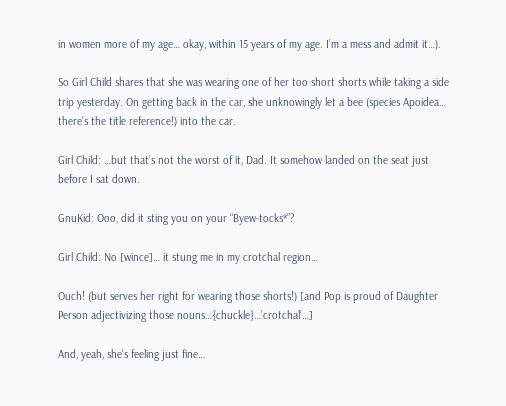in women more of my age… okay, within 15 years of my age. I’m a mess and admit it…).

So Girl Child shares that she was wearing one of her too short shorts while taking a side trip yesterday. On getting back in the car, she unknowingly let a bee (species Apoidea… there’s the title reference!) into the car.

Girl Child: …but that’s not the worst of it, Dad. It somehow landed on the seat just before I sat down.

GnuKid: Ooo, did it sting you on your “Byew-tocks*”?

Girl Child: No [wince]… it stung me in my crotchal region…

Ouch! (but serves her right for wearing those shorts!) [and Pop is proud of Daughter Person adjectivizing those nouns…{chuckle}…’crotchal’…]

And, yeah, she’s feeling just fine…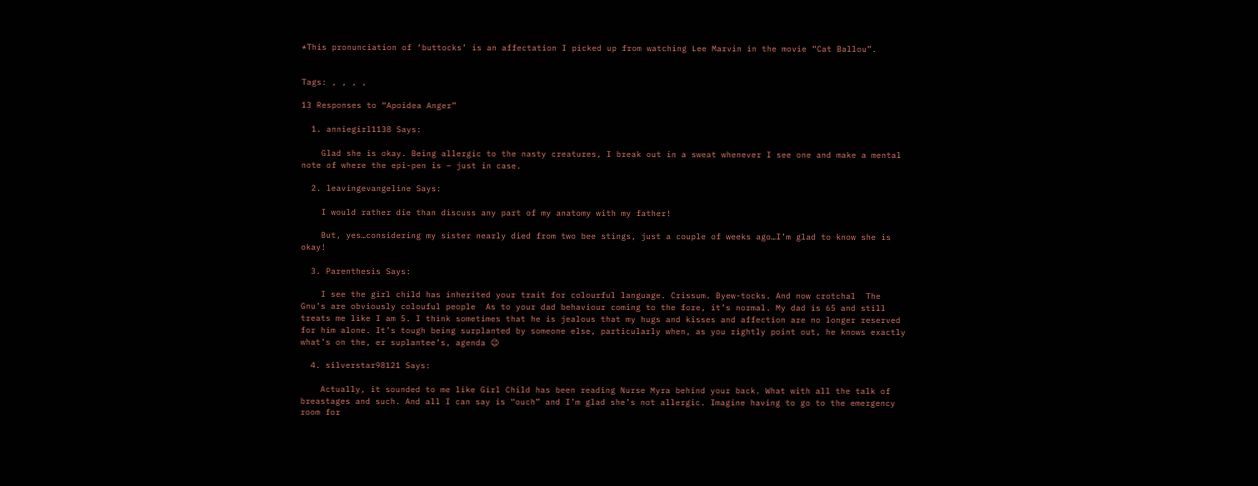*This pronunciation of ‘buttocks’ is an affectation I picked up from watching Lee Marvin in the movie “Cat Ballou”.


Tags: , , , ,

13 Responses to “Apoidea Anger”

  1. anniegirl1138 Says:

    Glad she is okay. Being allergic to the nasty creatures, I break out in a sweat whenever I see one and make a mental note of where the epi-pen is – just in case.

  2. leavingevangeline Says:

    I would rather die than discuss any part of my anatomy with my father!

    But, yes…considering my sister nearly died from two bee stings, just a couple of weeks ago…I’m glad to know she is okay!

  3. Parenthesis Says:

    I see the girl child has inherited your trait for colourful language. Crissum. Byew-tocks. And now crotchal  The Gnu’s are obviously colouful people  As to your dad behaviour coming to the fore, it’s normal. My dad is 65 and still treats me like I am 5. I think sometimes that he is jealous that my hugs and kisses and affection are no longer reserved for him alone. It’s tough being surplanted by someone else, particularly when, as you rightly point out, he knows exactly what’s on the, er suplantee’s, agenda 😉

  4. silverstar98121 Says:

    Actually, it sounded to me like Girl Child has been reading Nurse Myra behind your back. What with all the talk of breastages and such. And all I can say is “ouch” and I’m glad she’s not allergic. Imagine having to go to the emergency room for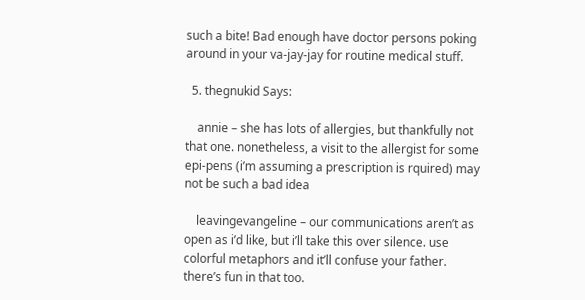such a bite! Bad enough have doctor persons poking around in your va-jay-jay for routine medical stuff.

  5. thegnukid Says:

    annie – she has lots of allergies, but thankfully not that one. nonetheless, a visit to the allergist for some epi-pens (i’m assuming a prescription is rquired) may not be such a bad idea

    leavingevangeline – our communications aren’t as open as i’d like, but i’ll take this over silence. use colorful metaphors and it’ll confuse your father. there’s fun in that too.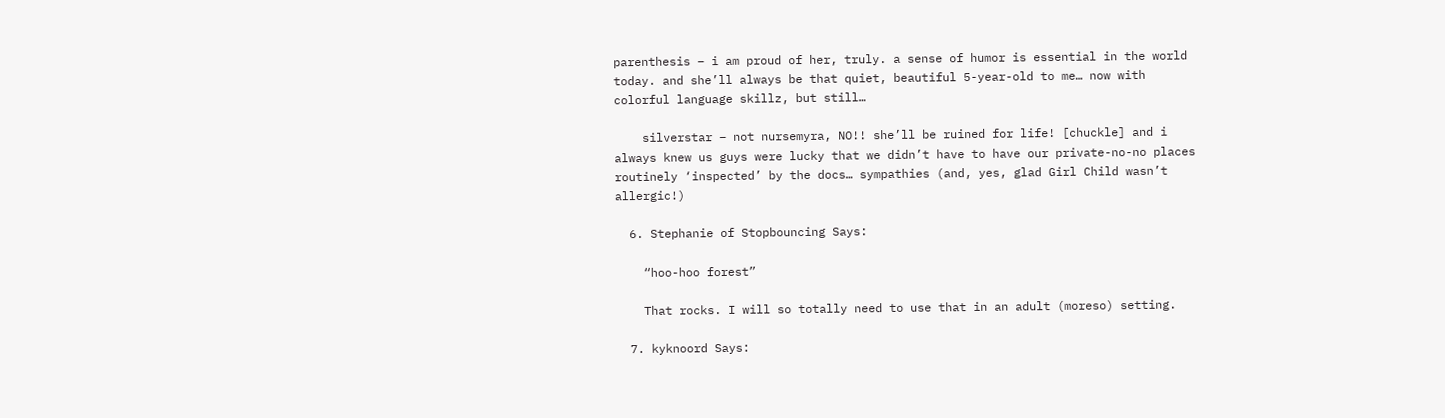parenthesis – i am proud of her, truly. a sense of humor is essential in the world today. and she’ll always be that quiet, beautiful 5-year-old to me… now with colorful language skillz, but still…

    silverstar – not nursemyra, NO!! she’ll be ruined for life! [chuckle] and i always knew us guys were lucky that we didn’t have to have our private-no-no places routinely ‘inspected’ by the docs… sympathies (and, yes, glad Girl Child wasn’t allergic!)

  6. Stephanie of Stopbouncing Says:

    “hoo-hoo forest”

    That rocks. I will so totally need to use that in an adult (moreso) setting.

  7. kyknoord Says: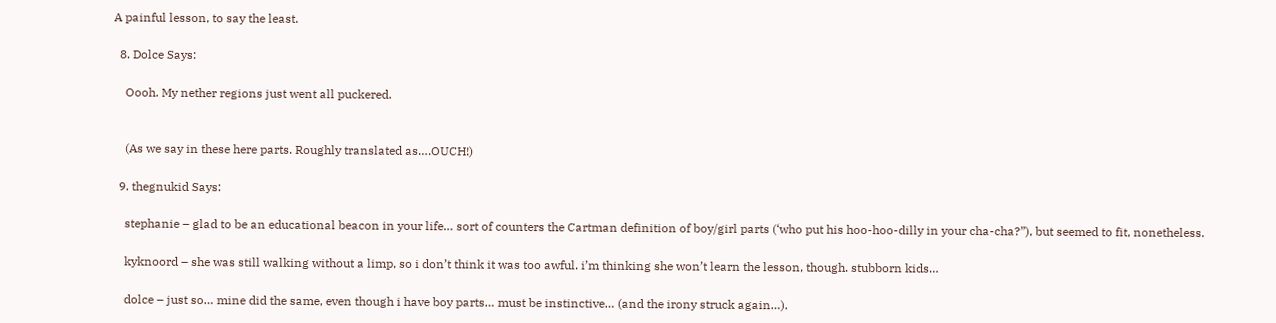A painful lesson, to say the least.

  8. Dolce Says:

    Oooh. My nether regions just went all puckered.


    (As we say in these here parts. Roughly translated as….OUCH!)

  9. thegnukid Says:

    stephanie – glad to be an educational beacon in your life… sort of counters the Cartman definition of boy/girl parts (‘who put his hoo-hoo-dilly in your cha-cha?”), but seemed to fit, nonetheless.

    kyknoord – she was still walking without a limp, so i don’t think it was too awful. i’m thinking she won’t learn the lesson, though. stubborn kids…

    dolce – just so… mine did the same, even though i have boy parts… must be instinctive… (and the irony struck again…).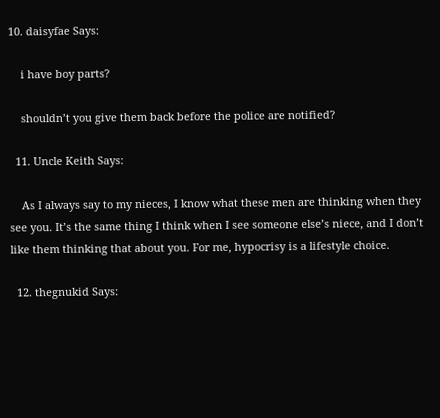10. daisyfae Says:

    i have boy parts?

    shouldn’t you give them back before the police are notified?

  11. Uncle Keith Says:

    As I always say to my nieces, I know what these men are thinking when they see you. It’s the same thing I think when I see someone else’s niece, and I don’t like them thinking that about you. For me, hypocrisy is a lifestyle choice.

  12. thegnukid Says: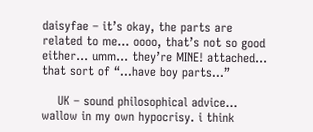daisyfae – it’s okay, the parts are related to me… oooo, that’s not so good either… umm… they’re MINE! attached… that sort of “…have boy parts…”

    UK – sound philosophical advice… wallow in my own hypocrisy. i think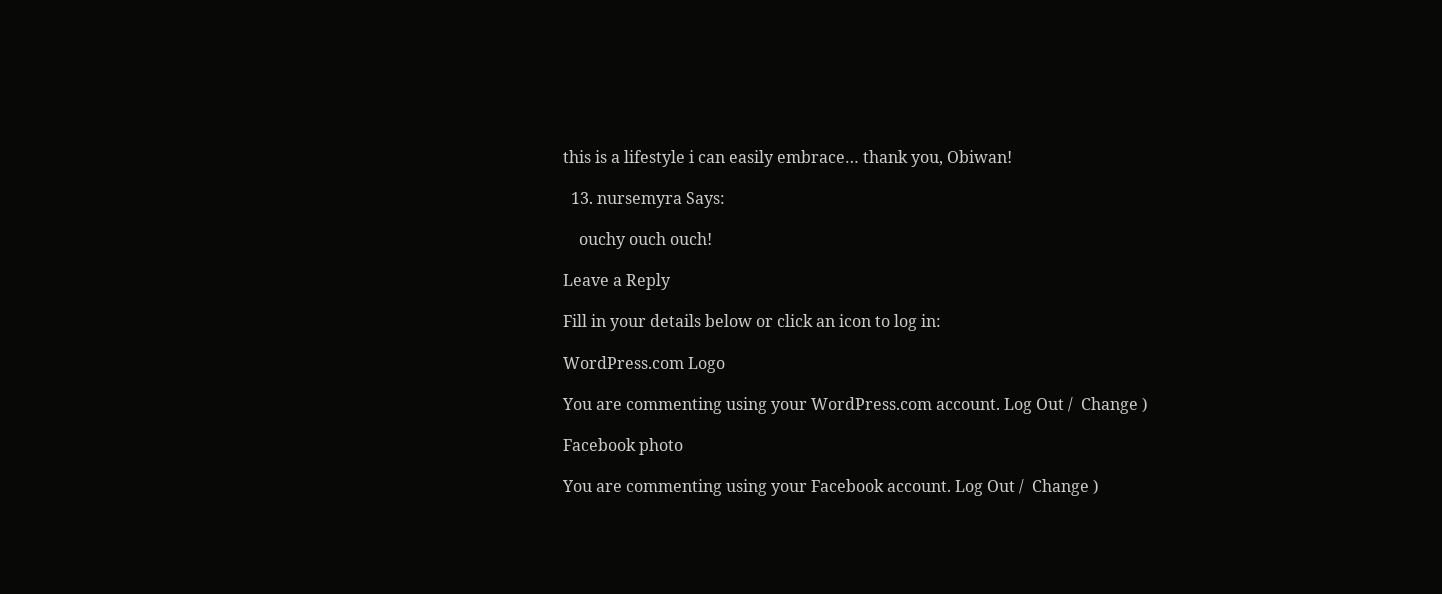this is a lifestyle i can easily embrace… thank you, Obiwan!

  13. nursemyra Says:

    ouchy ouch ouch!

Leave a Reply

Fill in your details below or click an icon to log in:

WordPress.com Logo

You are commenting using your WordPress.com account. Log Out /  Change )

Facebook photo

You are commenting using your Facebook account. Log Out /  Change )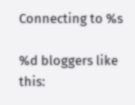Connecting to %s

%d bloggers like this: